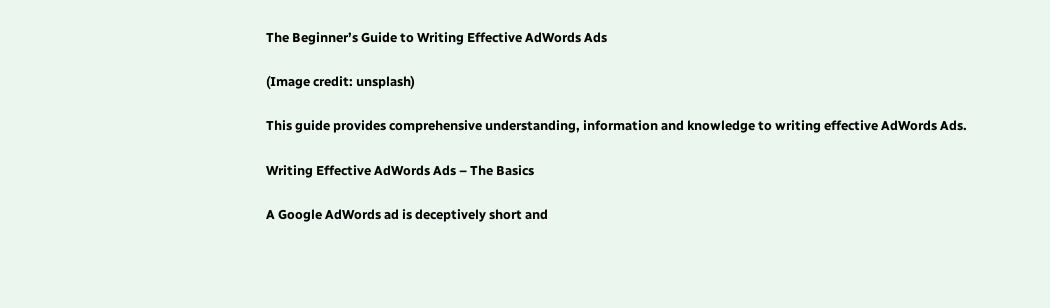The Beginner’s Guide to Writing Effective AdWords Ads

(Image credit: unsplash)

This guide provides comprehensive understanding, information and knowledge to writing effective AdWords Ads.

Writing Effective AdWords Ads – The Basics

A Google AdWords ad is deceptively short and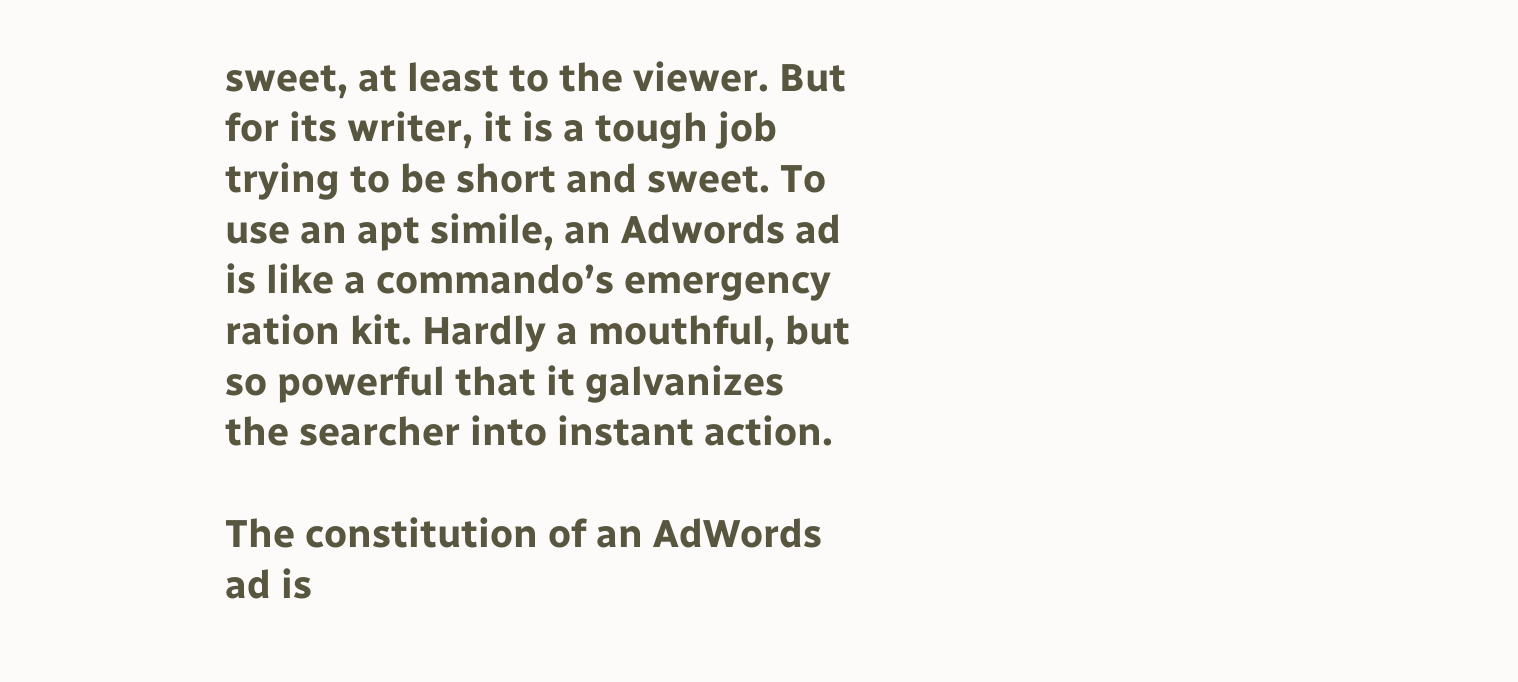sweet, at least to the viewer. But for its writer, it is a tough job trying to be short and sweet. To use an apt simile, an Adwords ad is like a commando’s emergency ration kit. Hardly a mouthful, but so powerful that it galvanizes the searcher into instant action.

The constitution of an AdWords ad is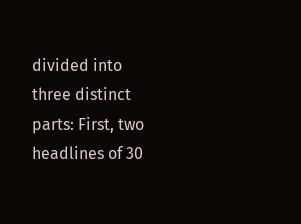divided into three distinct parts: First, two headlines of 30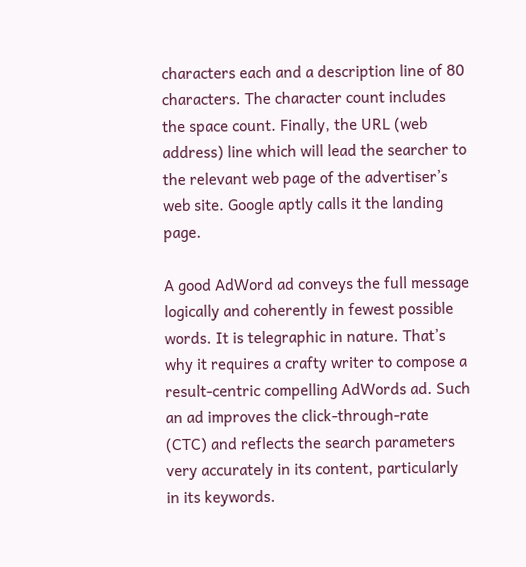characters each and a description line of 80 characters. The character count includes the space count. Finally, the URL (web address) line which will lead the searcher to the relevant web page of the advertiser’s web site. Google aptly calls it the landing page.

A good AdWord ad conveys the full message logically and coherently in fewest possible words. It is telegraphic in nature. That’s why it requires a crafty writer to compose a result-centric compelling AdWords ad. Such an ad improves the click-through-rate (CTC) and reflects the search parameters very accurately in its content, particularly in its keywords.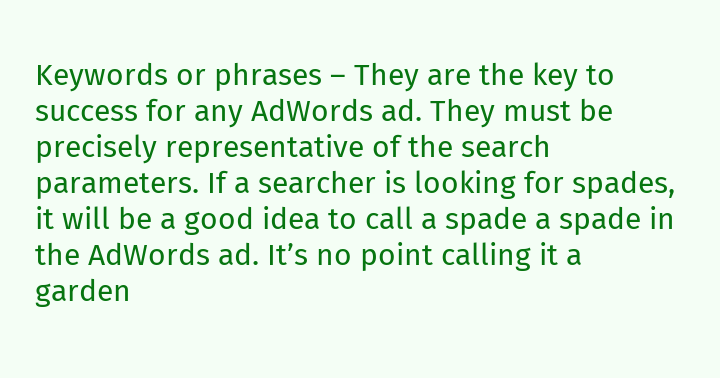Keywords or phrases – They are the key to success for any AdWords ad. They must be precisely representative of the search parameters. If a searcher is looking for spades, it will be a good idea to call a spade a spade in the AdWords ad. It’s no point calling it a garden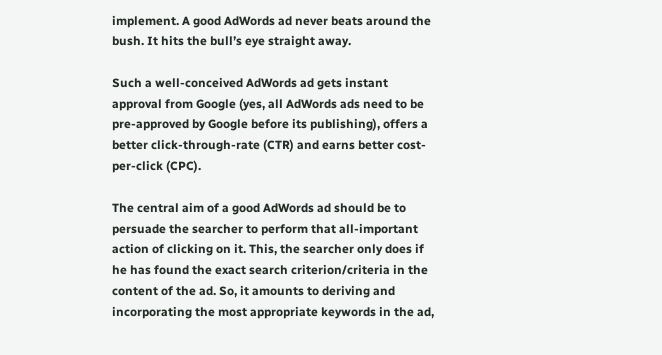implement. A good AdWords ad never beats around the bush. It hits the bull’s eye straight away.

Such a well-conceived AdWords ad gets instant approval from Google (yes, all AdWords ads need to be pre-approved by Google before its publishing), offers a better click-through-rate (CTR) and earns better cost-per-click (CPC).

The central aim of a good AdWords ad should be to persuade the searcher to perform that all-important action of clicking on it. This, the searcher only does if he has found the exact search criterion/criteria in the content of the ad. So, it amounts to deriving and incorporating the most appropriate keywords in the ad,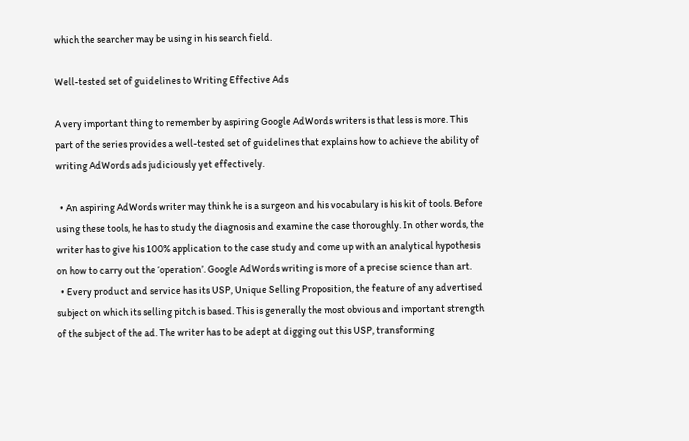which the searcher may be using in his search field.

Well-tested set of guidelines to Writing Effective Ads

A very important thing to remember by aspiring Google AdWords writers is that less is more. This part of the series provides a well-tested set of guidelines that explains how to achieve the ability of writing AdWords ads judiciously yet effectively.

  • An aspiring AdWords writer may think he is a surgeon and his vocabulary is his kit of tools. Before using these tools, he has to study the diagnosis and examine the case thoroughly. In other words, the writer has to give his 100% application to the case study and come up with an analytical hypothesis on how to carry out the ‘operation’. Google AdWords writing is more of a precise science than art.
  • Every product and service has its USP, Unique Selling Proposition, the feature of any advertised subject on which its selling pitch is based. This is generally the most obvious and important strength of the subject of the ad. The writer has to be adept at digging out this USP, transforming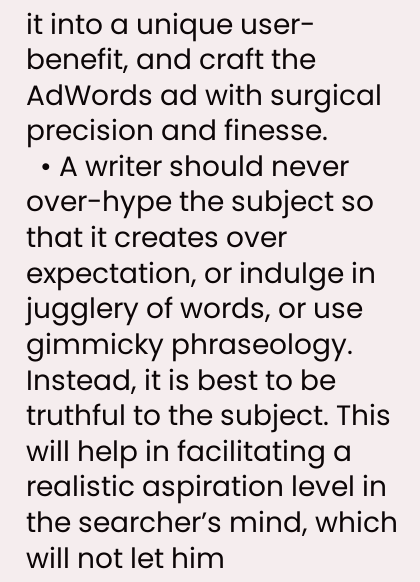it into a unique user-benefit, and craft the AdWords ad with surgical precision and finesse.
  • A writer should never over-hype the subject so that it creates over expectation, or indulge in jugglery of words, or use gimmicky phraseology. Instead, it is best to be truthful to the subject. This will help in facilitating a realistic aspiration level in the searcher’s mind, which will not let him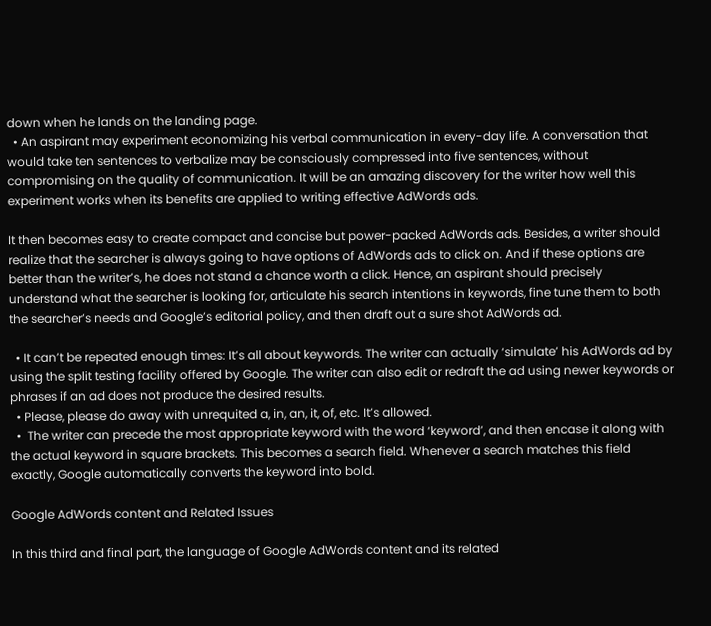down when he lands on the landing page.
  • An aspirant may experiment economizing his verbal communication in every-day life. A conversation that would take ten sentences to verbalize may be consciously compressed into five sentences, without compromising on the quality of communication. It will be an amazing discovery for the writer how well this experiment works when its benefits are applied to writing effective AdWords ads.

It then becomes easy to create compact and concise but power-packed AdWords ads. Besides, a writer should realize that the searcher is always going to have options of AdWords ads to click on. And if these options are better than the writer’s, he does not stand a chance worth a click. Hence, an aspirant should precisely understand what the searcher is looking for, articulate his search intentions in keywords, fine tune them to both the searcher’s needs and Google’s editorial policy, and then draft out a sure shot AdWords ad.

  • It can’t be repeated enough times: It’s all about keywords. The writer can actually ‘simulate’ his AdWords ad by using the split testing facility offered by Google. The writer can also edit or redraft the ad using newer keywords or phrases if an ad does not produce the desired results.
  • Please, please do away with unrequited a, in, an, it, of, etc. It’s allowed.
  •  The writer can precede the most appropriate keyword with the word ‘keyword’, and then encase it along with the actual keyword in square brackets. This becomes a search field. Whenever a search matches this field exactly, Google automatically converts the keyword into bold.

Google AdWords content and Related Issues

In this third and final part, the language of Google AdWords content and its related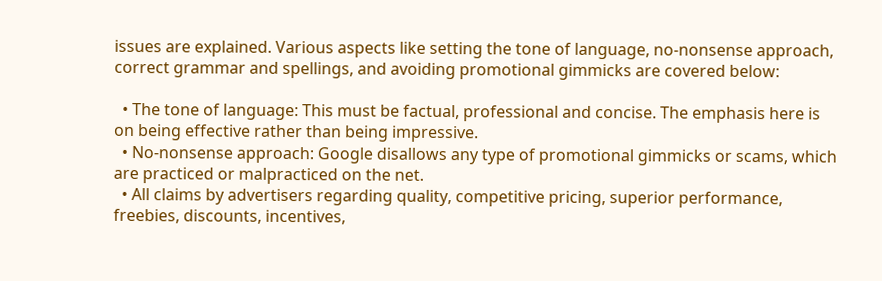issues are explained. Various aspects like setting the tone of language, no-nonsense approach, correct grammar and spellings, and avoiding promotional gimmicks are covered below:

  • The tone of language: This must be factual, professional and concise. The emphasis here is on being effective rather than being impressive.
  • No-nonsense approach: Google disallows any type of promotional gimmicks or scams, which are practiced or malpracticed on the net.
  • All claims by advertisers regarding quality, competitive pricing, superior performance, freebies, discounts, incentives,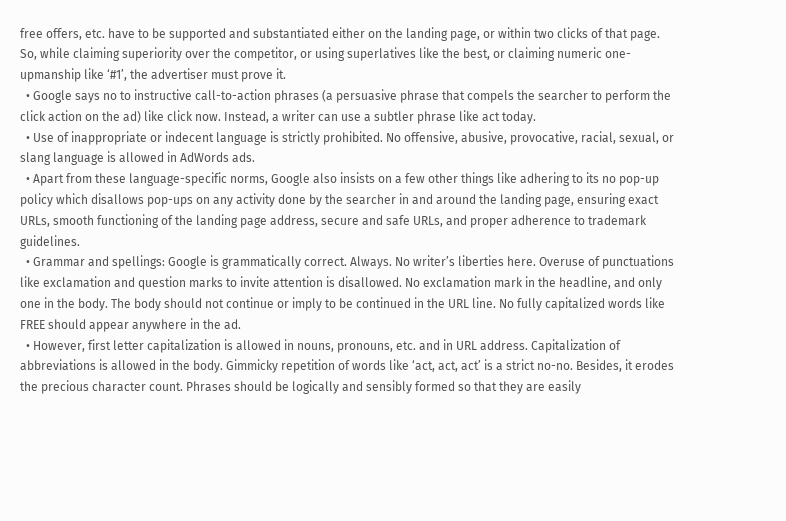free offers, etc. have to be supported and substantiated either on the landing page, or within two clicks of that page. So, while claiming superiority over the competitor, or using superlatives like the best, or claiming numeric one-upmanship like ‘#1’, the advertiser must prove it.
  • Google says no to instructive call-to-action phrases (a persuasive phrase that compels the searcher to perform the click action on the ad) like click now. Instead, a writer can use a subtler phrase like act today.
  • Use of inappropriate or indecent language is strictly prohibited. No offensive, abusive, provocative, racial, sexual, or slang language is allowed in AdWords ads.
  • Apart from these language-specific norms, Google also insists on a few other things like adhering to its no pop-up policy which disallows pop-ups on any activity done by the searcher in and around the landing page, ensuring exact URLs, smooth functioning of the landing page address, secure and safe URLs, and proper adherence to trademark guidelines.
  • Grammar and spellings: Google is grammatically correct. Always. No writer’s liberties here. Overuse of punctuations like exclamation and question marks to invite attention is disallowed. No exclamation mark in the headline, and only one in the body. The body should not continue or imply to be continued in the URL line. No fully capitalized words like FREE should appear anywhere in the ad.
  • However, first letter capitalization is allowed in nouns, pronouns, etc. and in URL address. Capitalization of abbreviations is allowed in the body. Gimmicky repetition of words like ‘act, act, act’ is a strict no-no. Besides, it erodes the precious character count. Phrases should be logically and sensibly formed so that they are easily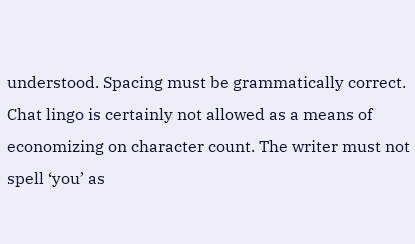understood. Spacing must be grammatically correct. Chat lingo is certainly not allowed as a means of economizing on character count. The writer must not spell ‘you’ as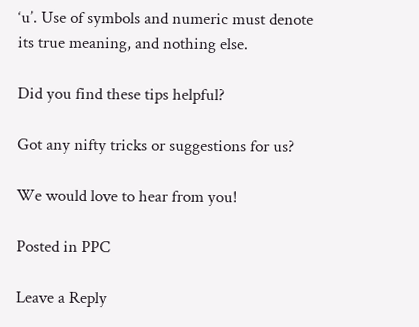‘u’. Use of symbols and numeric must denote its true meaning, and nothing else.

Did you find these tips helpful?

Got any nifty tricks or suggestions for us?

We would love to hear from you!

Posted in PPC

Leave a Reply